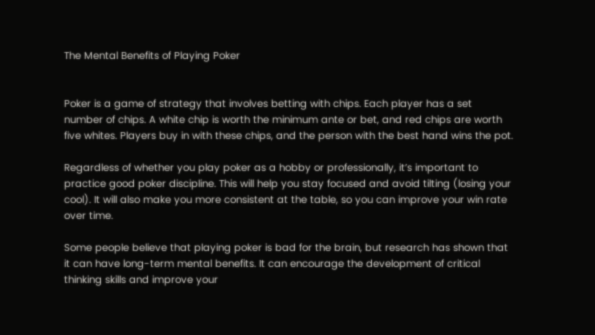The Mental Benefits of Playing Poker


Poker is a game of strategy that involves betting with chips. Each player has a set number of chips. A white chip is worth the minimum ante or bet, and red chips are worth five whites. Players buy in with these chips, and the person with the best hand wins the pot.

Regardless of whether you play poker as a hobby or professionally, it’s important to practice good poker discipline. This will help you stay focused and avoid tilting (losing your cool). It will also make you more consistent at the table, so you can improve your win rate over time.

Some people believe that playing poker is bad for the brain, but research has shown that it can have long-term mental benefits. It can encourage the development of critical thinking skills and improve your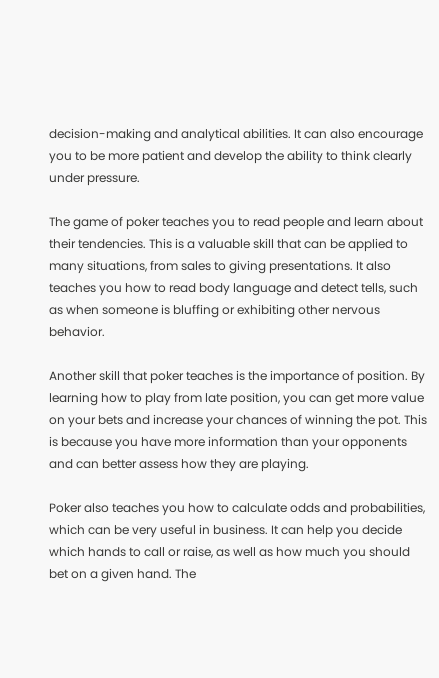decision-making and analytical abilities. It can also encourage you to be more patient and develop the ability to think clearly under pressure.

The game of poker teaches you to read people and learn about their tendencies. This is a valuable skill that can be applied to many situations, from sales to giving presentations. It also teaches you how to read body language and detect tells, such as when someone is bluffing or exhibiting other nervous behavior.

Another skill that poker teaches is the importance of position. By learning how to play from late position, you can get more value on your bets and increase your chances of winning the pot. This is because you have more information than your opponents and can better assess how they are playing.

Poker also teaches you how to calculate odds and probabilities, which can be very useful in business. It can help you decide which hands to call or raise, as well as how much you should bet on a given hand. The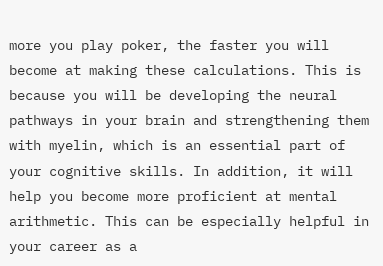more you play poker, the faster you will become at making these calculations. This is because you will be developing the neural pathways in your brain and strengthening them with myelin, which is an essential part of your cognitive skills. In addition, it will help you become more proficient at mental arithmetic. This can be especially helpful in your career as a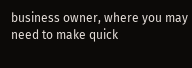business owner, where you may need to make quick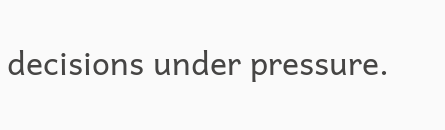decisions under pressure.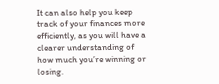It can also help you keep track of your finances more efficiently, as you will have a clearer understanding of how much you’re winning or losing.